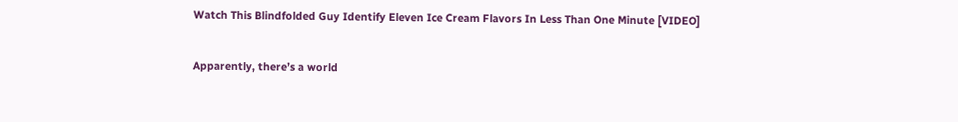Watch This Blindfolded Guy Identify Eleven Ice Cream Flavors In Less Than One Minute [VIDEO]

Apparently, there’s a world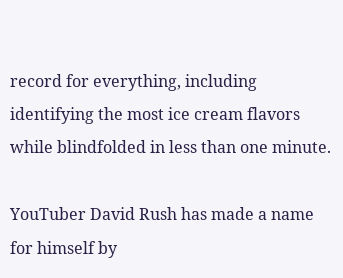record for everything, including identifying the most ice cream flavors while blindfolded in less than one minute.

YouTuber David Rush has made a name for himself by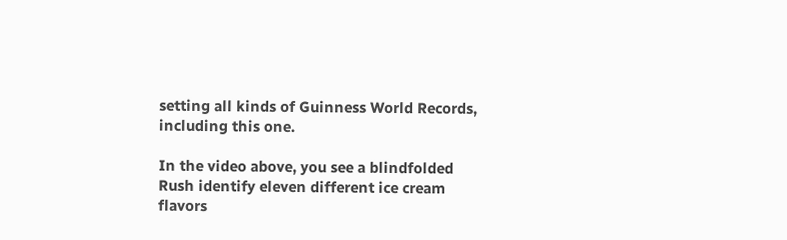setting all kinds of Guinness World Records, including this one.

In the video above, you see a blindfolded Rush identify eleven different ice cream flavors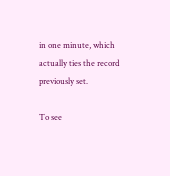in one minute, which actually ties the record previously set.

To see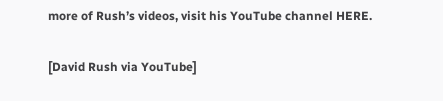more of Rush’s videos, visit his YouTube channel HERE.

[David Rush via YouTube]